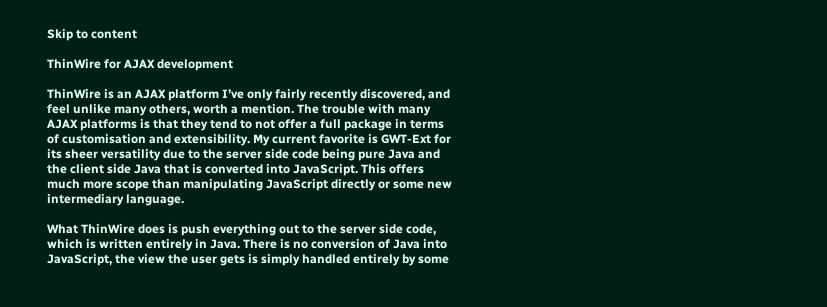Skip to content

ThinWire for AJAX development

ThinWire is an AJAX platform I’ve only fairly recently discovered, and feel unlike many others, worth a mention. The trouble with many AJAX platforms is that they tend to not offer a full package in terms of customisation and extensibility. My current favorite is GWT-Ext for its sheer versatility due to the server side code being pure Java and the client side Java that is converted into JavaScript. This offers much more scope than manipulating JavaScript directly or some new intermediary language.

What ThinWire does is push everything out to the server side code, which is written entirely in Java. There is no conversion of Java into JavaScript, the view the user gets is simply handled entirely by some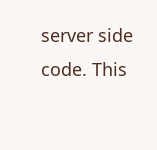server side code. This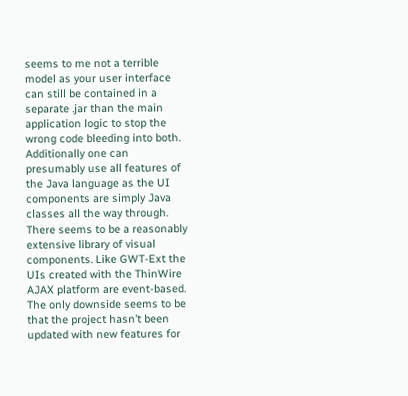seems to me not a terrible model as your user interface can still be contained in a separate .jar than the main application logic to stop the wrong code bleeding into both. Additionally one can presumably use all features of the Java language as the UI components are simply Java classes all the way through. There seems to be a reasonably extensive library of visual components. Like GWT-Ext the UIs created with the ThinWire AJAX platform are event-based. The only downside seems to be that the project hasn’t been updated with new features for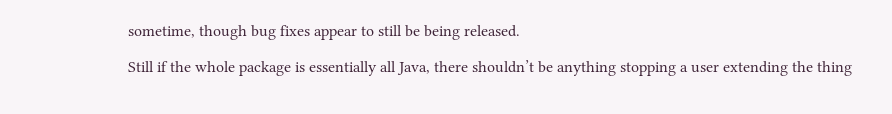sometime, though bug fixes appear to still be being released.

Still if the whole package is essentially all Java, there shouldn’t be anything stopping a user extending the thing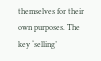themselves for their own purposes. The key ‘selling’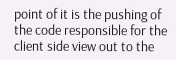point of it is the pushing of the code responsible for the client side view out to the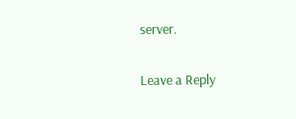server.

Leave a Reply